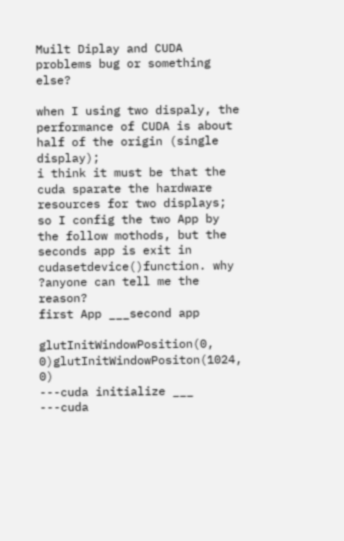Muilt Diplay and CUDA problems bug or something else?

when I using two dispaly, the performance of CUDA is about half of the origin (single display);
i think it must be that the cuda sparate the hardware resources for two displays;
so I config the two App by the follow mothods, but the seconds app is exit in cudasetdevice()function. why ?anyone can tell me the reason?
first App ___second app

glutInitWindowPosition(0, 0)glutInitWindowPositon(1024, 0)
---cuda initialize ___ ---cuda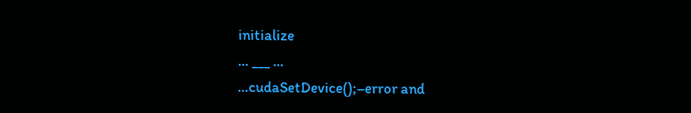initialize
… ___ …
…cudaSetDevice();–error and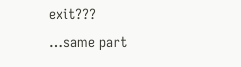exit???
…same part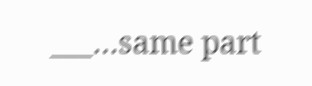___…same part